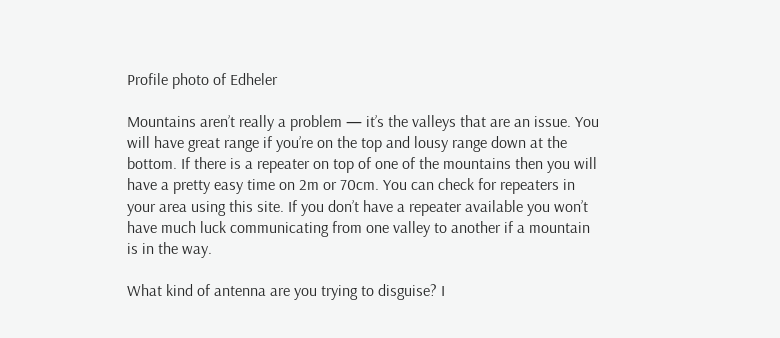Profile photo of Edheler

Mountains aren’t really a problem — it’s the valleys that are an issue. You will have great range if you’re on the top and lousy range down at the bottom. If there is a repeater on top of one of the mountains then you will have a pretty easy time on 2m or 70cm. You can check for repeaters in your area using this site. If you don’t have a repeater available you won’t have much luck communicating from one valley to another if a mountain is in the way.

What kind of antenna are you trying to disguise? I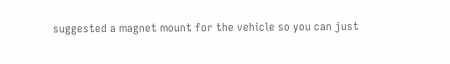suggested a magnet mount for the vehicle so you can just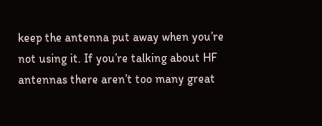keep the antenna put away when you’re not using it. If you’re talking about HF antennas there aren’t too many great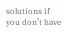solutions if you don’t have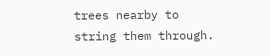trees nearby to string them through.